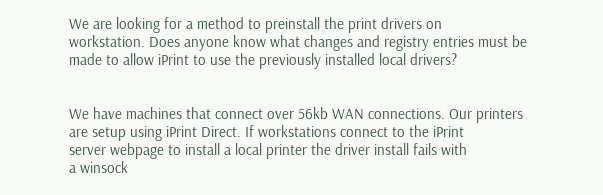We are looking for a method to preinstall the print drivers on
workstation. Does anyone know what changes and registry entries must be
made to allow iPrint to use the previously installed local drivers?


We have machines that connect over 56kb WAN connections. Our printers
are setup using iPrint Direct. If workstations connect to the iPrint
server webpage to install a local printer the driver install fails with
a winsock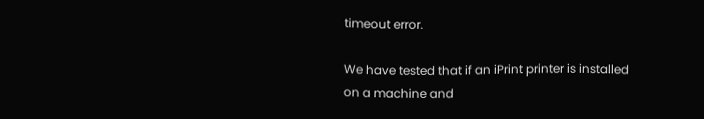timeout error.

We have tested that if an iPrint printer is installed on a machine and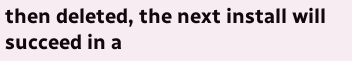then deleted, the next install will succeed in a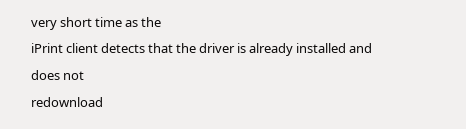very short time as the
iPrint client detects that the driver is already installed and does not
redownload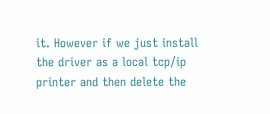it. However if we just install the driver as a local tcp/ip
printer and then delete the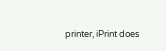printer, iPrint does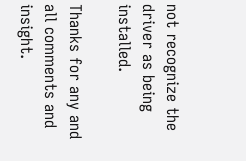not recognize the
driver as being installed.

Thanks for any and all comments and insight.